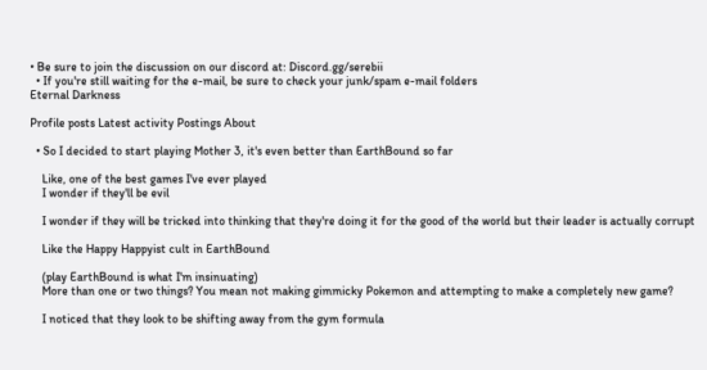• Be sure to join the discussion on our discord at: Discord.gg/serebii
  • If you're still waiting for the e-mail, be sure to check your junk/spam e-mail folders
Eternal Darkness

Profile posts Latest activity Postings About

  • So I decided to start playing Mother 3, it's even better than EarthBound so far

    Like, one of the best games I've ever played
    I wonder if they'll be evil

    I wonder if they will be tricked into thinking that they're doing it for the good of the world but their leader is actually corrupt

    Like the Happy Happyist cult in EarthBound

    (play EarthBound is what I'm insinuating)
    More than one or two things? You mean not making gimmicky Pokemon and attempting to make a completely new game?

    I noticed that they look to be shifting away from the gym formula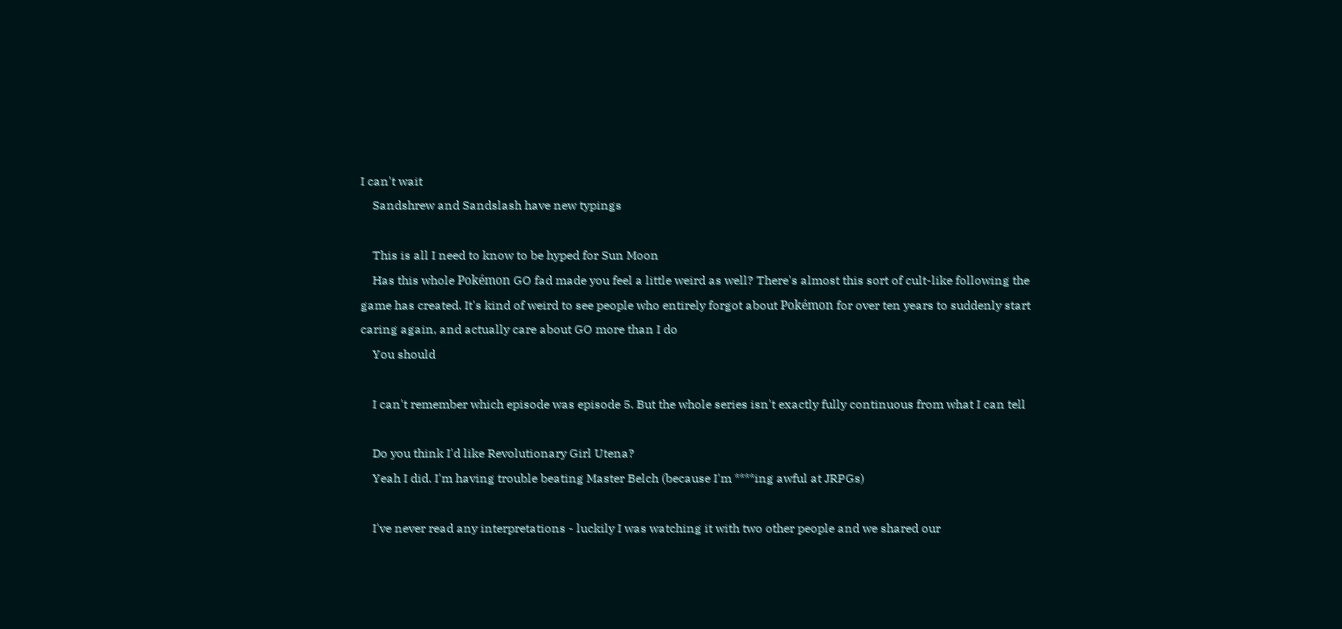I can't wait
    Sandshrew and Sandslash have new typings

    This is all I need to know to be hyped for Sun Moon
    Has this whole Pokémon GO fad made you feel a little weird as well? There's almost this sort of cult-like following the game has created. It's kind of weird to see people who entirely forgot about Pokémon for over ten years to suddenly start caring again, and actually care about GO more than I do
    You should

    I can't remember which episode was episode 5. But the whole series isn't exactly fully continuous from what I can tell

    Do you think I'd like Revolutionary Girl Utena?
    Yeah I did. I'm having trouble beating Master Belch (because I'm ****ing awful at JRPGs)

    I've never read any interpretations - luckily I was watching it with two other people and we shared our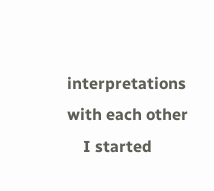interpretations with each other
    I started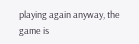playing again anyway, the game is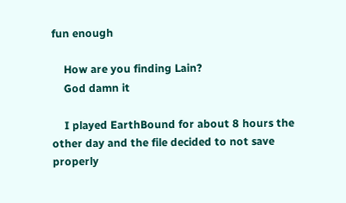fun enough

    How are you finding Lain?
    God damn it

    I played EarthBound for about 8 hours the other day and the file decided to not save properly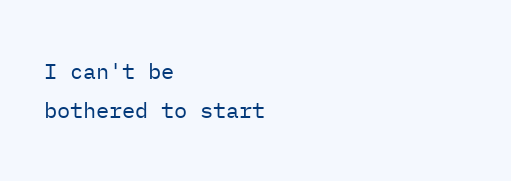I can't be bothered to start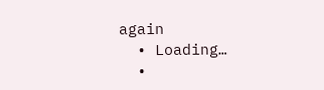again
  • Loading…
  •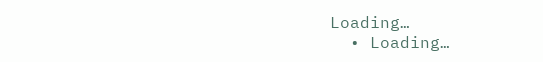Loading…
  • Loading…